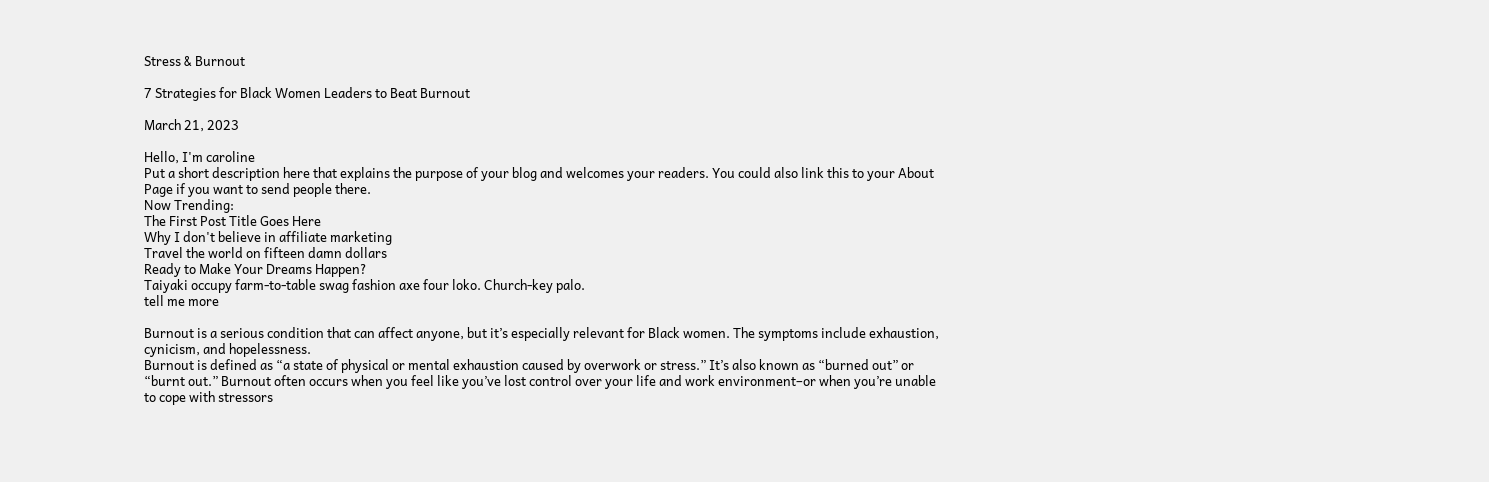Stress & Burnout

7 Strategies for Black Women Leaders to Beat Burnout

March 21, 2023

Hello, I'm caroline
Put a short description here that explains the purpose of your blog and welcomes your readers. You could also link this to your About Page if you want to send people there.
Now Trending:
The First Post Title Goes Here
Why I don't believe in affiliate marketing
Travel the world on fifteen damn dollars
Ready to Make Your Dreams Happen?
Taiyaki occupy farm-to-table swag fashion axe four loko. Church-key palo.
tell me more

Burnout is a serious condition that can affect anyone, but it’s especially relevant for Black women. The symptoms include exhaustion, cynicism, and hopelessness.
Burnout is defined as “a state of physical or mental exhaustion caused by overwork or stress.” It’s also known as “burned out” or “burnt out.” Burnout often occurs when you feel like you’ve lost control over your life and work environment–or when you’re unable to cope with stressors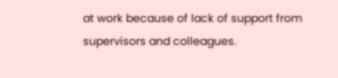at work because of lack of support from supervisors and colleagues.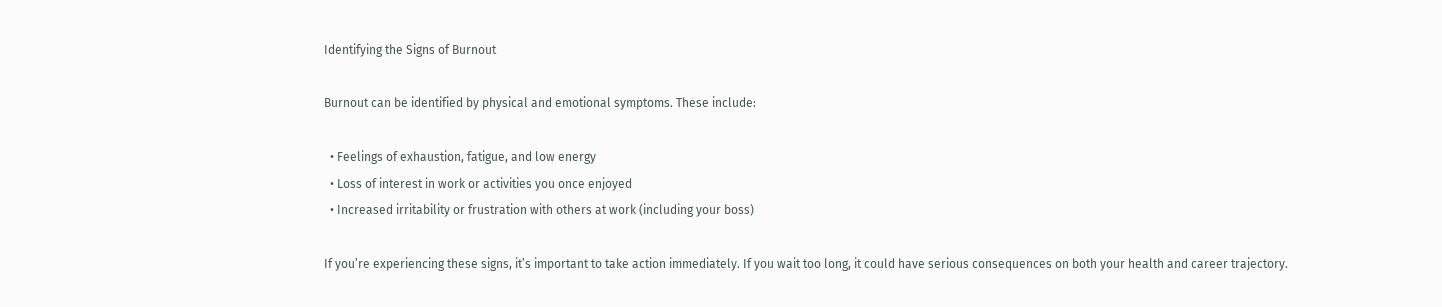Identifying the Signs of Burnout

Burnout can be identified by physical and emotional symptoms. These include:

  • Feelings of exhaustion, fatigue, and low energy
  • Loss of interest in work or activities you once enjoyed
  • Increased irritability or frustration with others at work (including your boss)

If you’re experiencing these signs, it’s important to take action immediately. If you wait too long, it could have serious consequences on both your health and career trajectory.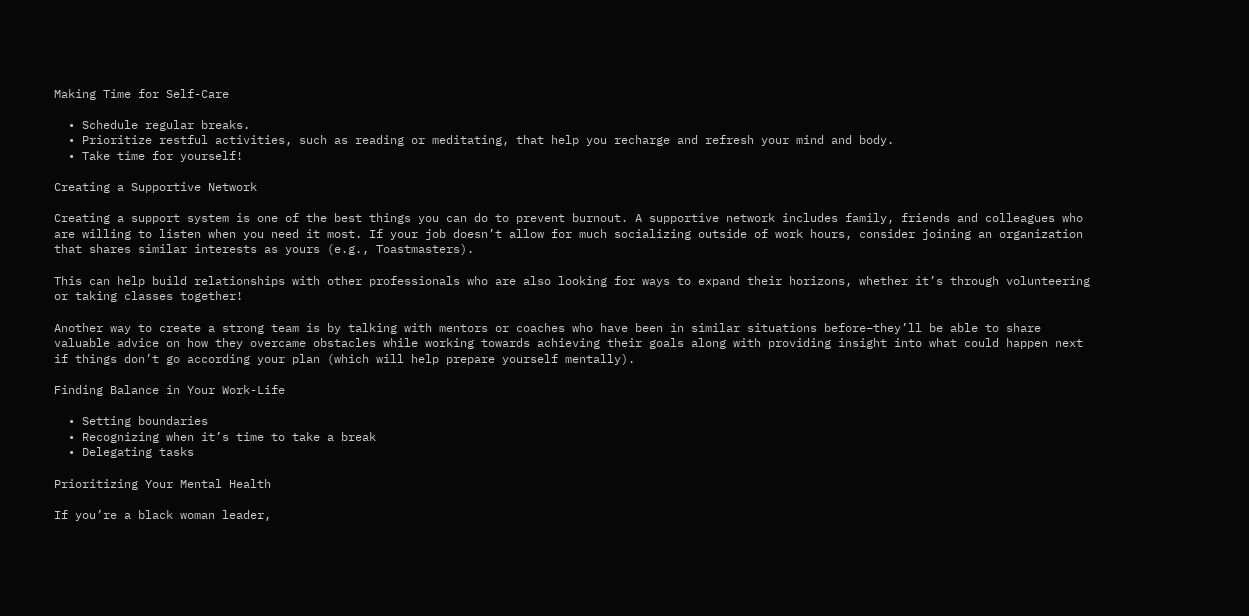Making Time for Self-Care

  • Schedule regular breaks.
  • Prioritize restful activities, such as reading or meditating, that help you recharge and refresh your mind and body.
  • Take time for yourself!

Creating a Supportive Network

Creating a support system is one of the best things you can do to prevent burnout. A supportive network includes family, friends and colleagues who are willing to listen when you need it most. If your job doesn’t allow for much socializing outside of work hours, consider joining an organization that shares similar interests as yours (e.g., Toastmasters).

This can help build relationships with other professionals who are also looking for ways to expand their horizons, whether it’s through volunteering or taking classes together!

Another way to create a strong team is by talking with mentors or coaches who have been in similar situations before–they’ll be able to share valuable advice on how they overcame obstacles while working towards achieving their goals along with providing insight into what could happen next if things don’t go according your plan (which will help prepare yourself mentally).

Finding Balance in Your Work-Life

  • Setting boundaries
  • Recognizing when it’s time to take a break
  • Delegating tasks

Prioritizing Your Mental Health

If you’re a black woman leader,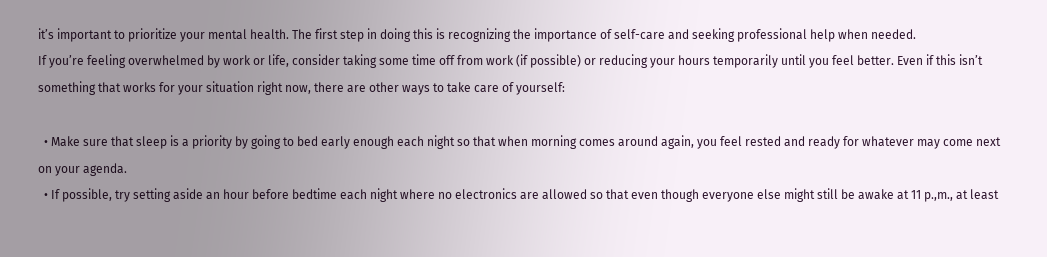it’s important to prioritize your mental health. The first step in doing this is recognizing the importance of self-care and seeking professional help when needed.
If you’re feeling overwhelmed by work or life, consider taking some time off from work (if possible) or reducing your hours temporarily until you feel better. Even if this isn’t something that works for your situation right now, there are other ways to take care of yourself:

  • Make sure that sleep is a priority by going to bed early enough each night so that when morning comes around again, you feel rested and ready for whatever may come next on your agenda.
  • If possible, try setting aside an hour before bedtime each night where no electronics are allowed so that even though everyone else might still be awake at 11 p.,m., at least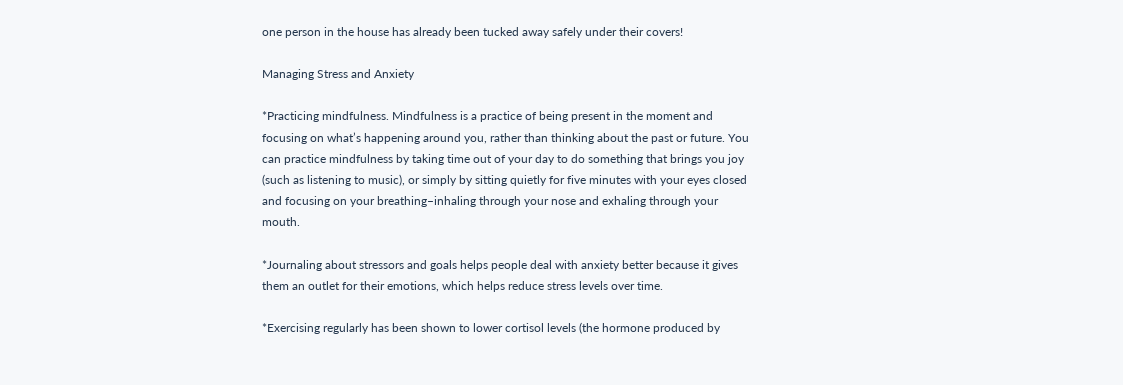one person in the house has already been tucked away safely under their covers!

Managing Stress and Anxiety

*Practicing mindfulness. Mindfulness is a practice of being present in the moment and focusing on what’s happening around you, rather than thinking about the past or future. You can practice mindfulness by taking time out of your day to do something that brings you joy (such as listening to music), or simply by sitting quietly for five minutes with your eyes closed and focusing on your breathing–inhaling through your nose and exhaling through your mouth.

*Journaling about stressors and goals helps people deal with anxiety better because it gives them an outlet for their emotions, which helps reduce stress levels over time.

*Exercising regularly has been shown to lower cortisol levels (the hormone produced by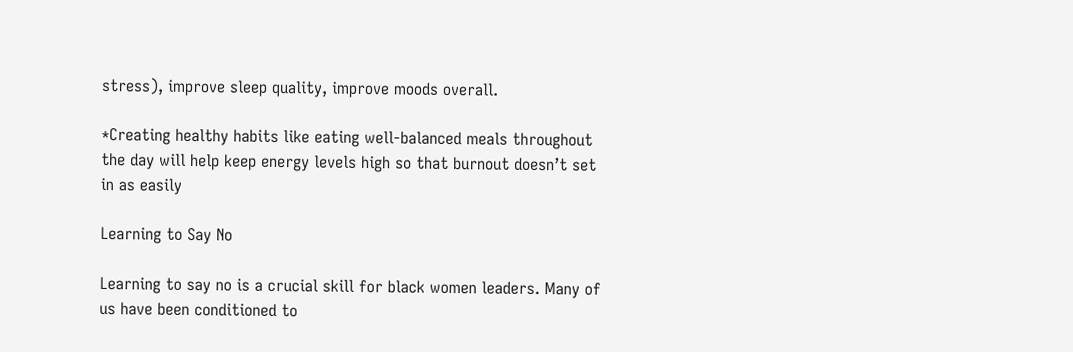stress), improve sleep quality, improve moods overall.

*Creating healthy habits like eating well-balanced meals throughout the day will help keep energy levels high so that burnout doesn’t set in as easily

Learning to Say No

Learning to say no is a crucial skill for black women leaders. Many of us have been conditioned to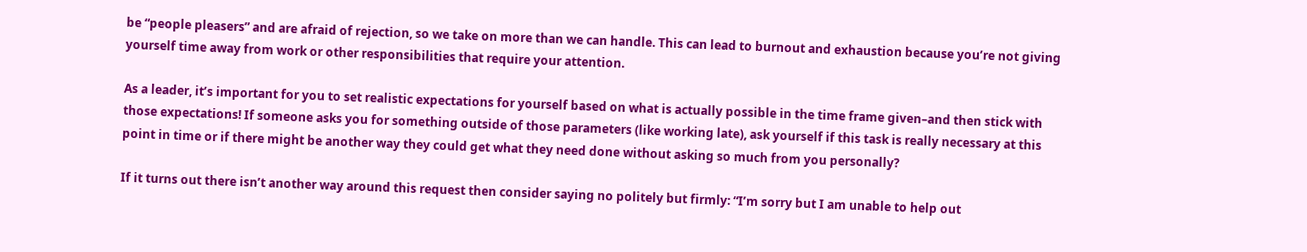be “people pleasers” and are afraid of rejection, so we take on more than we can handle. This can lead to burnout and exhaustion because you’re not giving yourself time away from work or other responsibilities that require your attention.

As a leader, it’s important for you to set realistic expectations for yourself based on what is actually possible in the time frame given–and then stick with those expectations! If someone asks you for something outside of those parameters (like working late), ask yourself if this task is really necessary at this point in time or if there might be another way they could get what they need done without asking so much from you personally?

If it turns out there isn’t another way around this request then consider saying no politely but firmly: “I’m sorry but I am unable to help out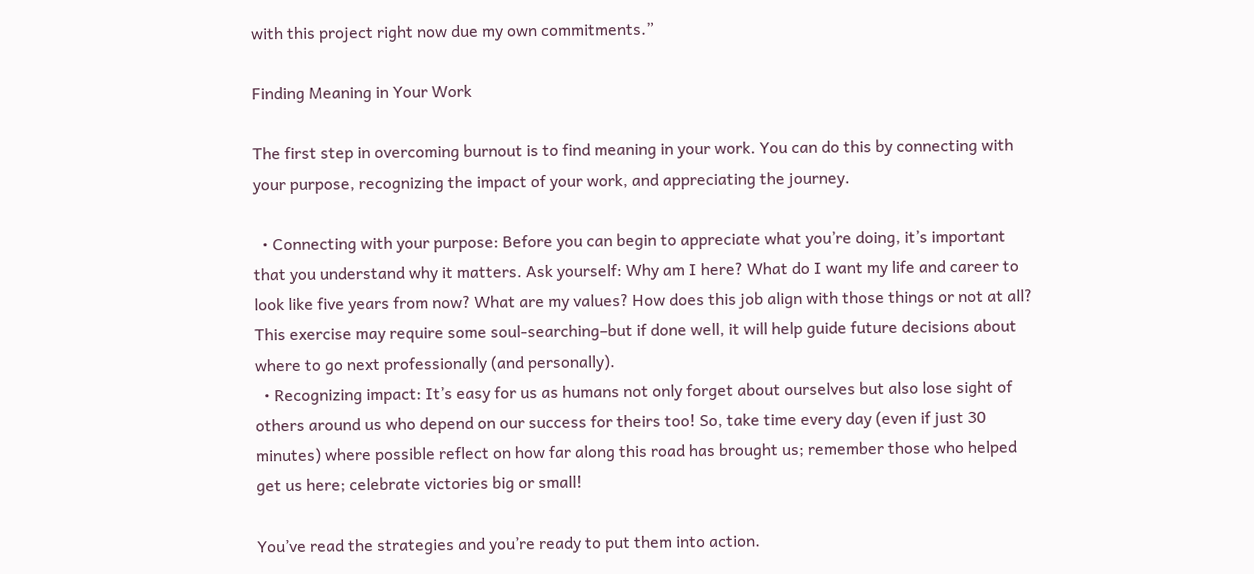with this project right now due my own commitments.”

Finding Meaning in Your Work

The first step in overcoming burnout is to find meaning in your work. You can do this by connecting with your purpose, recognizing the impact of your work, and appreciating the journey.

  • Connecting with your purpose: Before you can begin to appreciate what you’re doing, it’s important that you understand why it matters. Ask yourself: Why am I here? What do I want my life and career to look like five years from now? What are my values? How does this job align with those things or not at all? This exercise may require some soul-searching–but if done well, it will help guide future decisions about where to go next professionally (and personally).
  • Recognizing impact: It’s easy for us as humans not only forget about ourselves but also lose sight of others around us who depend on our success for theirs too! So, take time every day (even if just 30 minutes) where possible reflect on how far along this road has brought us; remember those who helped get us here; celebrate victories big or small!

You’ve read the strategies and you’re ready to put them into action.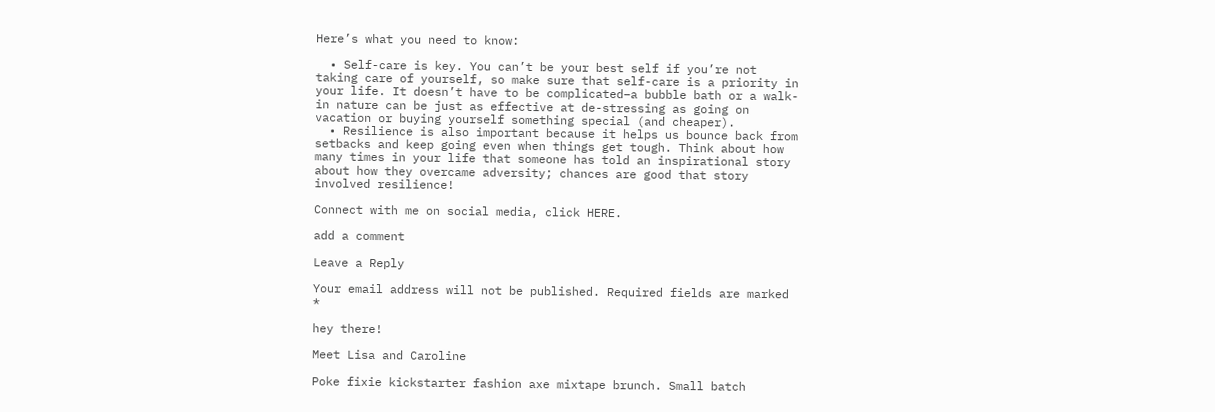Here’s what you need to know:

  • Self-care is key. You can’t be your best self if you’re not taking care of yourself, so make sure that self-care is a priority in your life. It doesn’t have to be complicated–a bubble bath or a walk-in nature can be just as effective at de-stressing as going on vacation or buying yourself something special (and cheaper).
  • Resilience is also important because it helps us bounce back from setbacks and keep going even when things get tough. Think about how many times in your life that someone has told an inspirational story about how they overcame adversity; chances are good that story involved resilience!

Connect with me on social media, click HERE.

add a comment

Leave a Reply

Your email address will not be published. Required fields are marked *

hey there!

Meet Lisa and Caroline

Poke fixie kickstarter fashion axe mixtape brunch. Small batch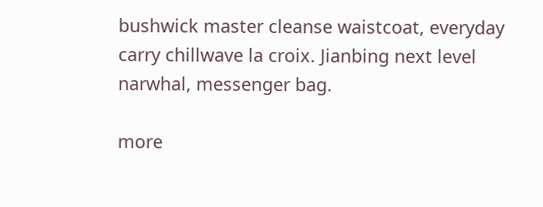bushwick master cleanse waistcoat, everyday carry chillwave la croix. Jianbing next level narwhal, messenger bag.

more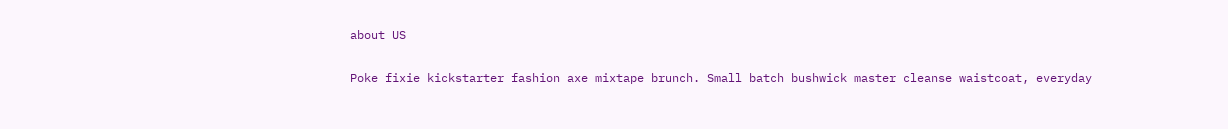about US

Poke fixie kickstarter fashion axe mixtape brunch. Small batch bushwick master cleanse waistcoat, everyday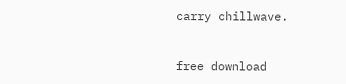carry chillwave.


free download